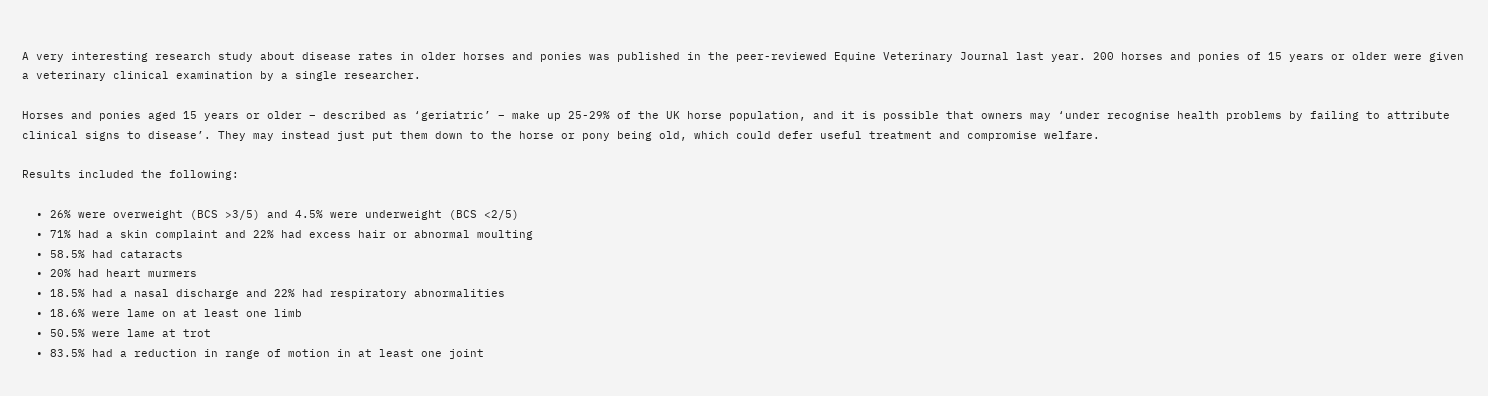A very interesting research study about disease rates in older horses and ponies was published in the peer-reviewed Equine Veterinary Journal last year. 200 horses and ponies of 15 years or older were given a veterinary clinical examination by a single researcher.

Horses and ponies aged 15 years or older – described as ‘geriatric’ – make up 25-29% of the UK horse population, and it is possible that owners may ‘under recognise health problems by failing to attribute clinical signs to disease’. They may instead just put them down to the horse or pony being old, which could defer useful treatment and compromise welfare.

Results included the following:

  • 26% were overweight (BCS >3/5) and 4.5% were underweight (BCS <2/5)
  • 71% had a skin complaint and 22% had excess hair or abnormal moulting
  • 58.5% had cataracts
  • 20% had heart murmers
  • 18.5% had a nasal discharge and 22% had respiratory abnormalities
  • 18.6% were lame on at least one limb
  • 50.5% were lame at trot
  • 83.5% had a reduction in range of motion in at least one joint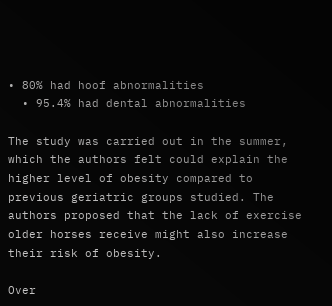• 80% had hoof abnormalities
  • 95.4% had dental abnormalities

The study was carried out in the summer, which the authors felt could explain the higher level of obesity compared to previous geriatric groups studied. The authors proposed that the lack of exercise older horses receive might also increase their risk of obesity.

Over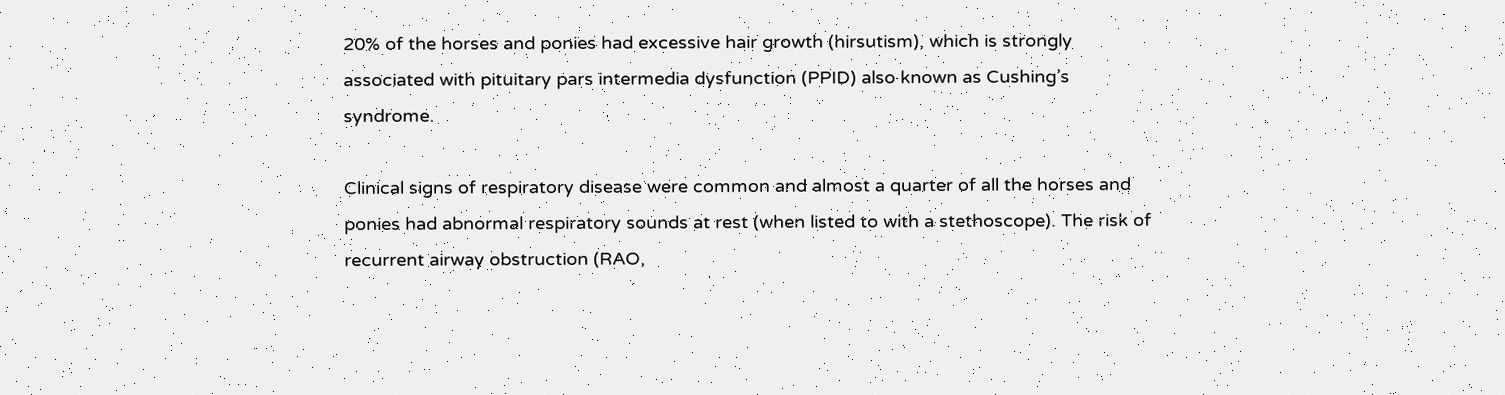20% of the horses and ponies had excessive hair growth (hirsutism), which is strongly associated with pituitary pars intermedia dysfunction (PPID) also known as Cushing’s syndrome.

Clinical signs of respiratory disease were common and almost a quarter of all the horses and ponies had abnormal respiratory sounds at rest (when listed to with a stethoscope). The risk of recurrent airway obstruction (RAO,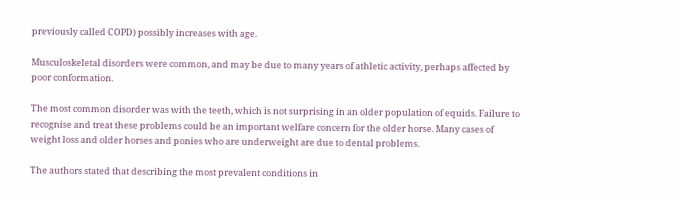previously called COPD) possibly increases with age.

Musculoskeletal disorders were common, and may be due to many years of athletic activity, perhaps affected by poor conformation.

The most common disorder was with the teeth, which is not surprising in an older population of equids. Failure to recognise and treat these problems could be an important welfare concern for the older horse. Many cases of weight loss and older horses and ponies who are underweight are due to dental problems.

The authors stated that describing the most prevalent conditions in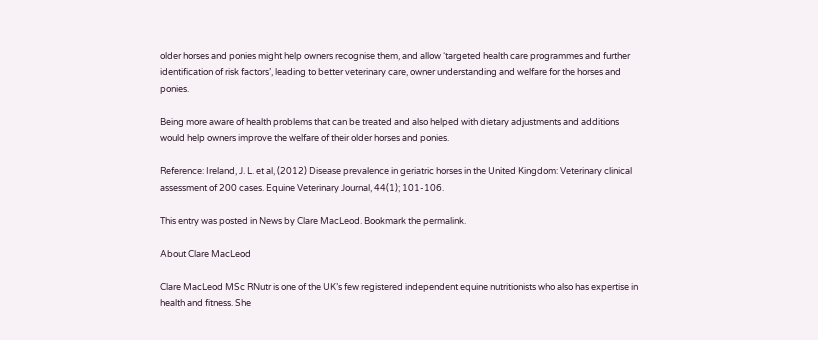older horses and ponies might help owners recognise them, and allow ‘targeted health care programmes and further identification of risk factors’, leading to better veterinary care, owner understanding and welfare for the horses and ponies.

Being more aware of health problems that can be treated and also helped with dietary adjustments and additions would help owners improve the welfare of their older horses and ponies.

Reference: Ireland, J. L. et al, (2012) Disease prevalence in geriatric horses in the United Kingdom: Veterinary clinical assessment of 200 cases. Equine Veterinary Journal, 44(1); 101-106.

This entry was posted in News by Clare MacLeod. Bookmark the permalink.

About Clare MacLeod

Clare MacLeod MSc RNutr is one of the UK’s few registered independent equine nutritionists who also has expertise in health and fitness. She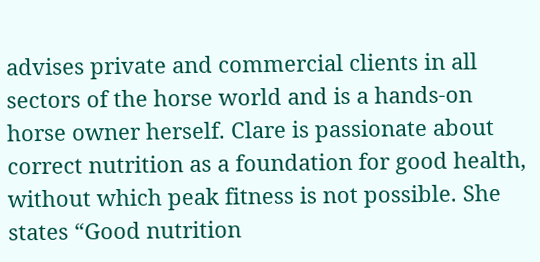advises private and commercial clients in all sectors of the horse world and is a hands-on horse owner herself. Clare is passionate about correct nutrition as a foundation for good health, without which peak fitness is not possible. She states “Good nutrition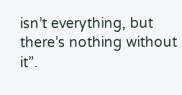isn’t everything, but there’s nothing without it”.